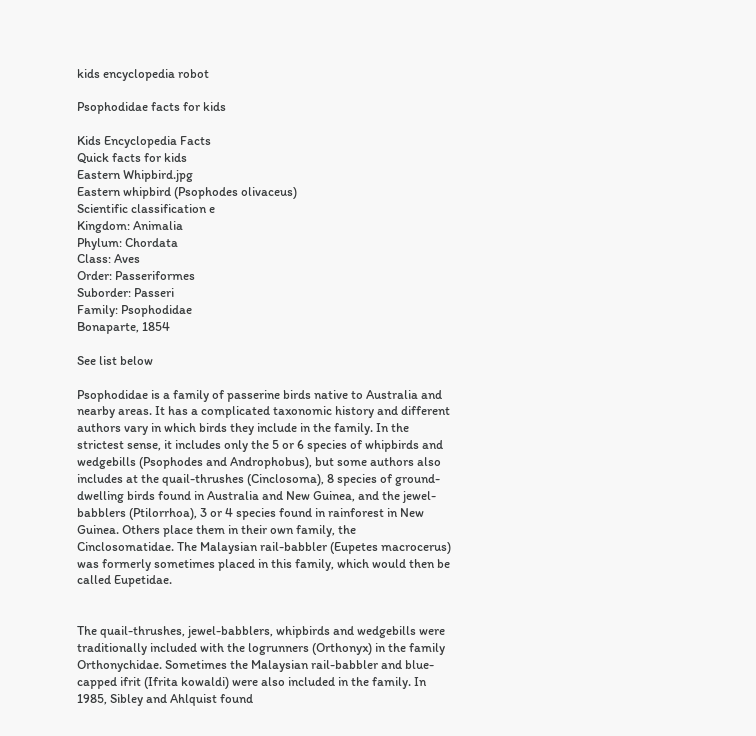kids encyclopedia robot

Psophodidae facts for kids

Kids Encyclopedia Facts
Quick facts for kids
Eastern Whipbird.jpg
Eastern whipbird (Psophodes olivaceus)
Scientific classification e
Kingdom: Animalia
Phylum: Chordata
Class: Aves
Order: Passeriformes
Suborder: Passeri
Family: Psophodidae
Bonaparte, 1854

See list below

Psophodidae is a family of passerine birds native to Australia and nearby areas. It has a complicated taxonomic history and different authors vary in which birds they include in the family. In the strictest sense, it includes only the 5 or 6 species of whipbirds and wedgebills (Psophodes and Androphobus), but some authors also includes at the quail-thrushes (Cinclosoma), 8 species of ground-dwelling birds found in Australia and New Guinea, and the jewel-babblers (Ptilorrhoa), 3 or 4 species found in rainforest in New Guinea. Others place them in their own family, the Cinclosomatidae. The Malaysian rail-babbler (Eupetes macrocerus) was formerly sometimes placed in this family, which would then be called Eupetidae.


The quail-thrushes, jewel-babblers, whipbirds and wedgebills were traditionally included with the logrunners (Orthonyx) in the family Orthonychidae. Sometimes the Malaysian rail-babbler and blue-capped ifrit (Ifrita kowaldi) were also included in the family. In 1985, Sibley and Ahlquist found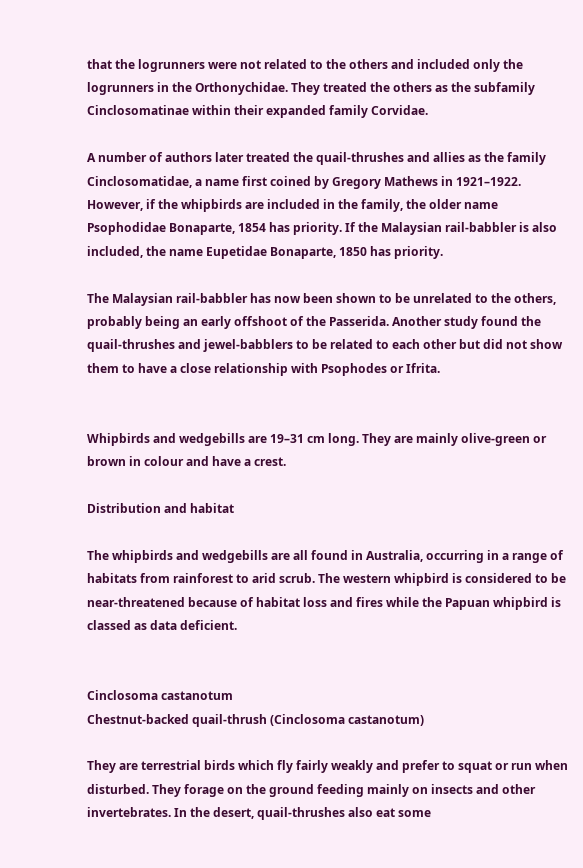that the logrunners were not related to the others and included only the logrunners in the Orthonychidae. They treated the others as the subfamily Cinclosomatinae within their expanded family Corvidae.

A number of authors later treated the quail-thrushes and allies as the family Cinclosomatidae, a name first coined by Gregory Mathews in 1921–1922. However, if the whipbirds are included in the family, the older name Psophodidae Bonaparte, 1854 has priority. If the Malaysian rail-babbler is also included, the name Eupetidae Bonaparte, 1850 has priority.

The Malaysian rail-babbler has now been shown to be unrelated to the others, probably being an early offshoot of the Passerida. Another study found the quail-thrushes and jewel-babblers to be related to each other but did not show them to have a close relationship with Psophodes or Ifrita.


Whipbirds and wedgebills are 19–31 cm long. They are mainly olive-green or brown in colour and have a crest.

Distribution and habitat

The whipbirds and wedgebills are all found in Australia, occurring in a range of habitats from rainforest to arid scrub. The western whipbird is considered to be near-threatened because of habitat loss and fires while the Papuan whipbird is classed as data deficient.


Cinclosoma castanotum
Chestnut-backed quail-thrush (Cinclosoma castanotum)

They are terrestrial birds which fly fairly weakly and prefer to squat or run when disturbed. They forage on the ground feeding mainly on insects and other invertebrates. In the desert, quail-thrushes also eat some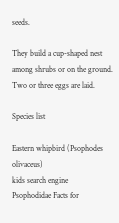seeds.

They build a cup-shaped nest among shrubs or on the ground. Two or three eggs are laid.

Species list

Eastern whipbird (Psophodes olivaceus)
kids search engine
Psophodidae Facts for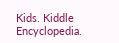Kids. Kiddle Encyclopedia.